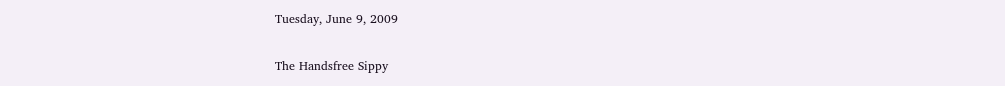Tuesday, June 9, 2009

The Handsfree Sippy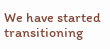We have started transitioning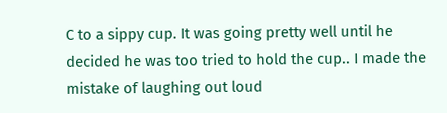C to a sippy cup. It was going pretty well until he decided he was too tried to hold the cup.. I made the mistake of laughing out loud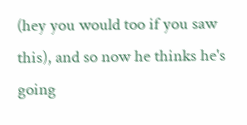(hey you would too if you saw this), and so now he thinks he's going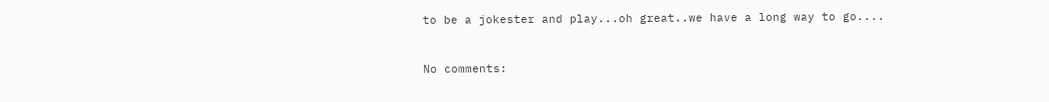to be a jokester and play...oh great..we have a long way to go....


No comments: